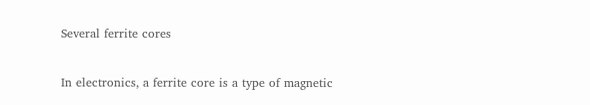Several ferrite cores

In electronics, a ferrite core is a type of magnetic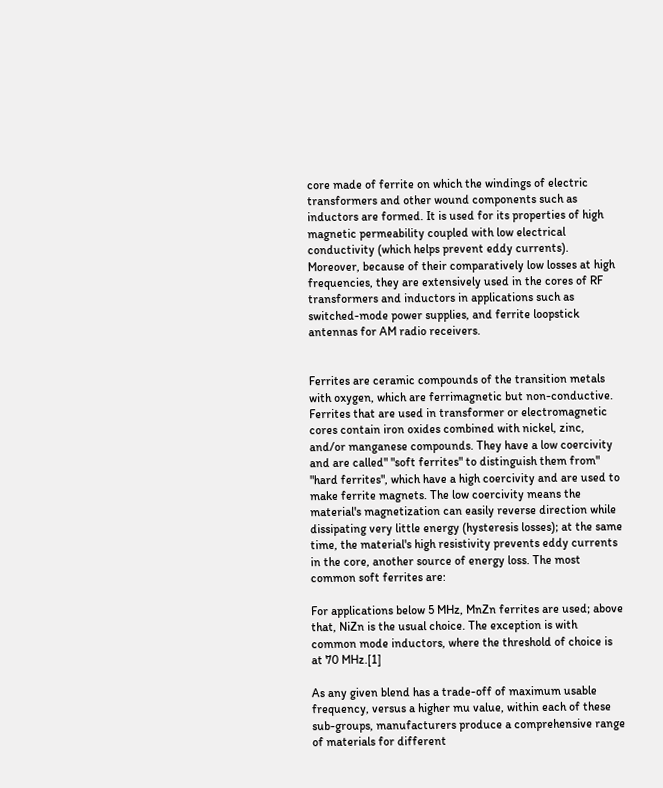core made of ferrite on which the windings of electric transformers and other wound components such as inductors are formed. It is used for its properties of high magnetic permeability coupled with low electrical conductivity (which helps prevent eddy currents). Moreover, because of their comparatively low losses at high frequencies, they are extensively used in the cores of RF transformers and inductors in applications such as switched-mode power supplies, and ferrite loopstick antennas for AM radio receivers.


Ferrites are ceramic compounds of the transition metals with oxygen, which are ferrimagnetic but non-conductive. Ferrites that are used in transformer or electromagnetic cores contain iron oxides combined with nickel, zinc, and/or manganese compounds. They have a low coercivity and are called" "soft ferrites" to distinguish them from" "hard ferrites", which have a high coercivity and are used to make ferrite magnets. The low coercivity means the material's magnetization can easily reverse direction while dissipating very little energy (hysteresis losses); at the same time, the material's high resistivity prevents eddy currents in the core, another source of energy loss. The most common soft ferrites are:

For applications below 5 MHz, MnZn ferrites are used; above that, NiZn is the usual choice. The exception is with common mode inductors, where the threshold of choice is at 70 MHz.[1]

As any given blend has a trade-off of maximum usable frequency, versus a higher mu value, within each of these sub-groups, manufacturers produce a comprehensive range of materials for different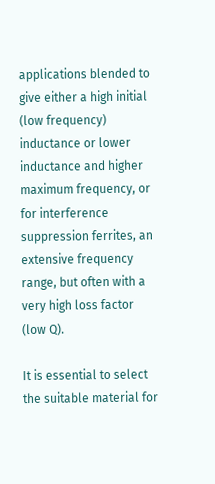applications blended to give either a high initial (low frequency) inductance or lower inductance and higher maximum frequency, or for interference suppression ferrites, an extensive frequency range, but often with a very high loss factor (low Q).

It is essential to select the suitable material for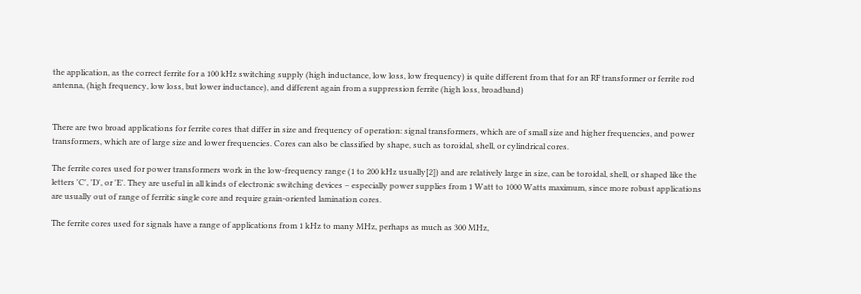the application, as the correct ferrite for a 100 kHz switching supply (high inductance, low loss, low frequency) is quite different from that for an RF transformer or ferrite rod antenna, (high frequency, low loss, but lower inductance), and different again from a suppression ferrite (high loss, broadband)


There are two broad applications for ferrite cores that differ in size and frequency of operation: signal transformers, which are of small size and higher frequencies, and power transformers, which are of large size and lower frequencies. Cores can also be classified by shape, such as toroidal, shell, or cylindrical cores.

The ferrite cores used for power transformers work in the low-frequency range (1 to 200 kHz usually[2]) and are relatively large in size, can be toroidal, shell, or shaped like the letters 'C', 'D', or 'E'. They are useful in all kinds of electronic switching devices – especially power supplies from 1 Watt to 1000 Watts maximum, since more robust applications are usually out of range of ferritic single core and require grain-oriented lamination cores.

The ferrite cores used for signals have a range of applications from 1 kHz to many MHz, perhaps as much as 300 MHz,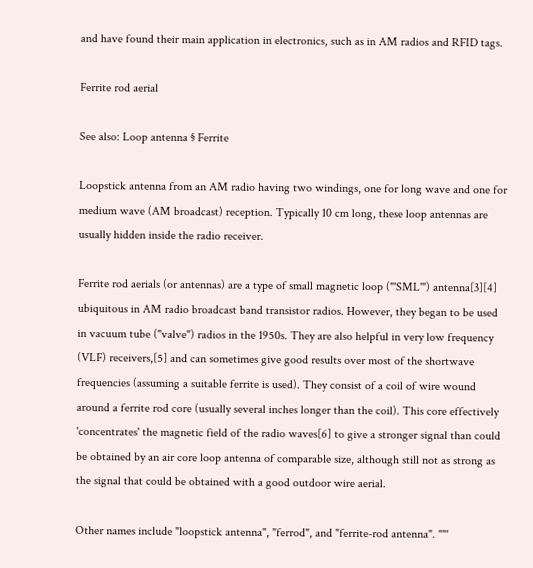and have found their main application in electronics, such as in AM radios and RFID tags.

Ferrite rod aerial

See also: Loop antenna § Ferrite

Loopstick antenna from an AM radio having two windings, one for long wave and one for medium wave (AM broadcast) reception. Typically 10 cm long, these loop antennas are usually hidden inside the radio receiver.

Ferrite rod aerials (or antennas) are a type of small magnetic loop ("'SML'") antenna[3][4] ubiquitous in AM radio broadcast band transistor radios. However, they began to be used in vacuum tube ("valve") radios in the 1950s. They are also helpful in very low frequency (VLF) receivers,[5] and can sometimes give good results over most of the shortwave frequencies (assuming a suitable ferrite is used). They consist of a coil of wire wound around a ferrite rod core (usually several inches longer than the coil). This core effectively 'concentrates' the magnetic field of the radio waves[6] to give a stronger signal than could be obtained by an air core loop antenna of comparable size, although still not as strong as the signal that could be obtained with a good outdoor wire aerial.

Other names include "loopstick antenna", "ferrod", and "ferrite-rod antenna". ""'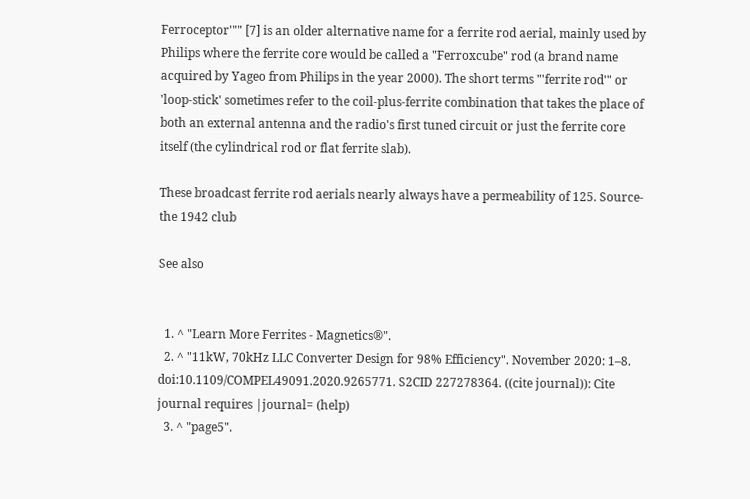Ferroceptor'"" [7] is an older alternative name for a ferrite rod aerial, mainly used by Philips where the ferrite core would be called a "Ferroxcube" rod (a brand name acquired by Yageo from Philips in the year 2000). The short terms "'ferrite rod'" or 'loop-stick' sometimes refer to the coil-plus-ferrite combination that takes the place of both an external antenna and the radio's first tuned circuit or just the ferrite core itself (the cylindrical rod or flat ferrite slab).

These broadcast ferrite rod aerials nearly always have a permeability of 125. Source- the 1942 club

See also


  1. ^ "Learn More Ferrites - Magnetics®".
  2. ^ "11kW, 70kHz LLC Converter Design for 98% Efficiency". November 2020: 1–8. doi:10.1109/COMPEL49091.2020.9265771. S2CID 227278364. ((cite journal)): Cite journal requires |journal= (help)
  3. ^ "page5".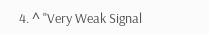4. ^ "Very Weak Signal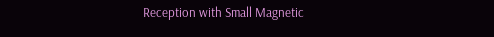Reception with Small Magnetic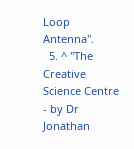Loop Antenna".
  5. ^ "The Creative Science Centre - by Dr Jonathan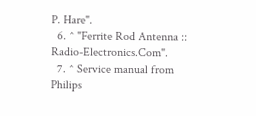P. Hare".
  6. ^ "Ferrite Rod Antenna :: Radio-Electronics.Com".
  7. ^ Service manual from Philips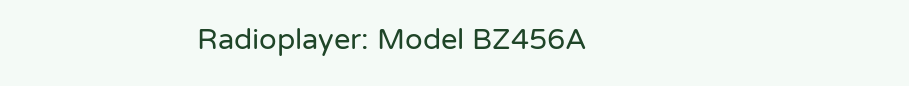Radioplayer: Model BZ456A